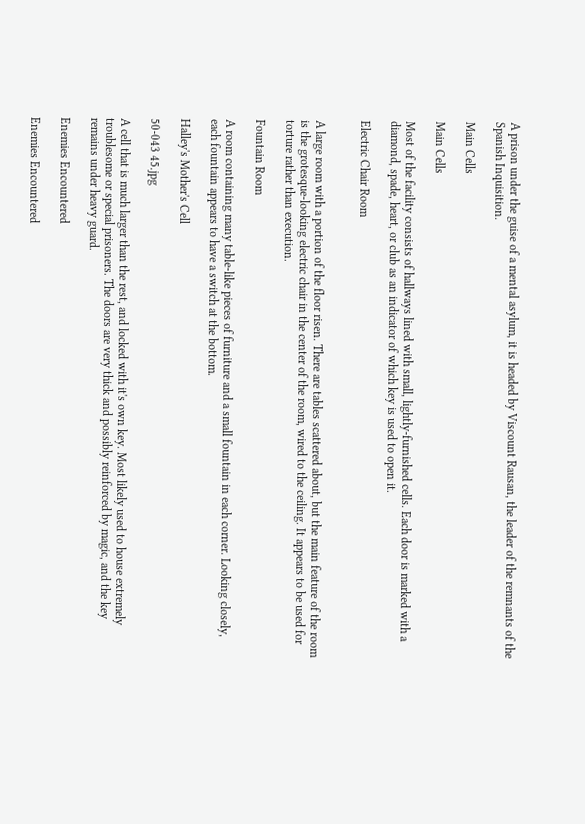A prison under the guise of a mental asylum, it is headed by Viscount Rausan, the leader of the remnants of the Spanish Inquisition.

Main Cells

Main Cells

Most of the facility consists of hallways lined with small, lightly-furnished cells. Each door is marked with a diamond, spade, heart, or club as an indicator of which key is used to open it.

Electric Chair Room


A large room with a portion of the floor risen. There are tables scattered about, but the main feature of the room is the grotesque-looking electric chair in the center of the room, wired to the ceiling. It appears to be used for torture rather than execution.

Fountain Room

A room containing many table-like pieces of furniture and a small fountain in each corner. Looking closely, each fountain appears to have a switch at the bottom.

Halley's Mother's Cell

50-043 45.jpg

A cell that is much larger than the rest, and locked with it's own key. Most likely used to house extremely troublesome or special prisoners. The doors are very thick and possibly reinforced by magic, and the key remains under heavy guard.

Enemies Encountered

Enemies Encountered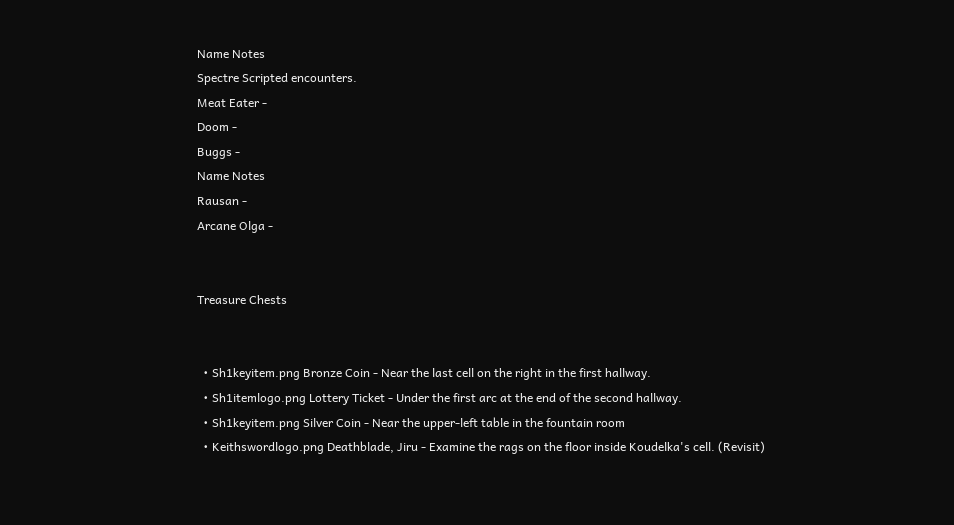Name Notes
Spectre Scripted encounters.
Meat Eater -
Doom -
Buggs -
Name Notes
Rausan -
Arcane Olga -


Treasure Chests


  • Sh1keyitem.png Bronze Coin - Near the last cell on the right in the first hallway.
  • Sh1itemlogo.png Lottery Ticket - Under the first arc at the end of the second hallway.
  • Sh1keyitem.png Silver Coin - Near the upper-left table in the fountain room
  • Keithswordlogo.png Deathblade, Jiru - Examine the rags on the floor inside Koudelka's cell. (Revisit)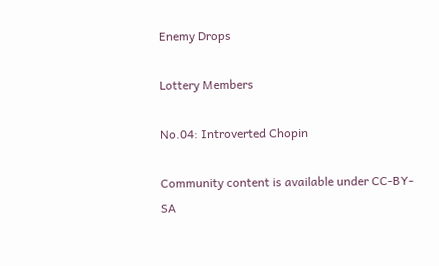Enemy Drops

Lottery Members

No.04: Introverted Chopin

Community content is available under CC-BY-SA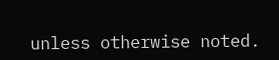unless otherwise noted.